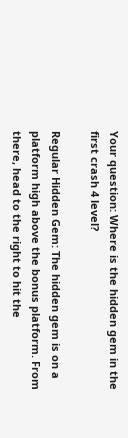Your question: Where is the hidden gem in the first crash 4 level?

Regular Hidden Gem: The hidden gem is on a platform high above the bonus platform. From there, head to the right to hit the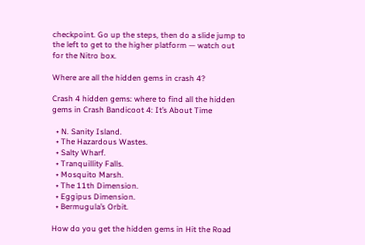checkpoint. Go up the steps, then do a slide jump to the left to get to the higher platform — watch out for the Nitro box.

Where are all the hidden gems in crash 4?

Crash 4 hidden gems: where to find all the hidden gems in Crash Bandicoot 4: It’s About Time

  • N. Sanity Island.
  • The Hazardous Wastes.
  • Salty Wharf.
  • Tranquillity Falls.
  • Mosquito Marsh.
  • The 11th Dimension.
  • Eggipus Dimension.
  • Bermugula’s Orbit.

How do you get the hidden gems in Hit the Road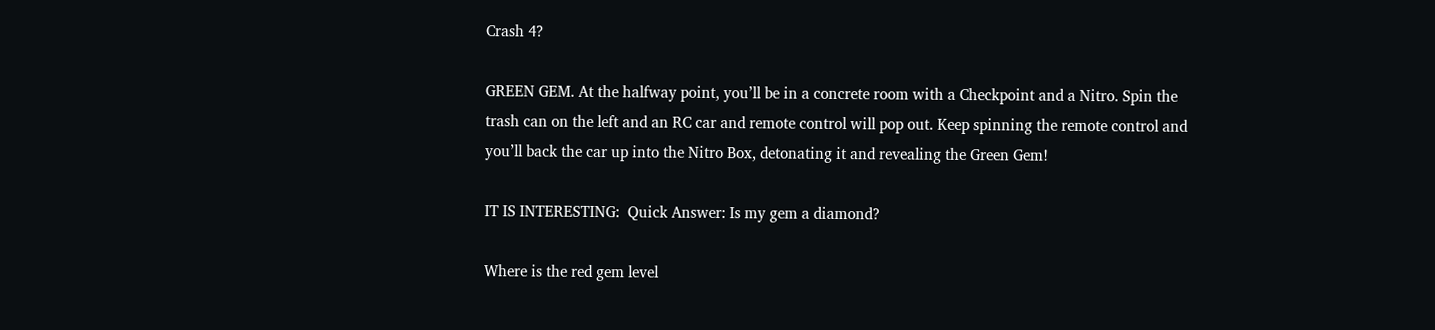Crash 4?

GREEN GEM. At the halfway point, you’ll be in a concrete room with a Checkpoint and a Nitro. Spin the trash can on the left and an RC car and remote control will pop out. Keep spinning the remote control and you’ll back the car up into the Nitro Box, detonating it and revealing the Green Gem!

IT IS INTERESTING:  Quick Answer: Is my gem a diamond?

Where is the red gem level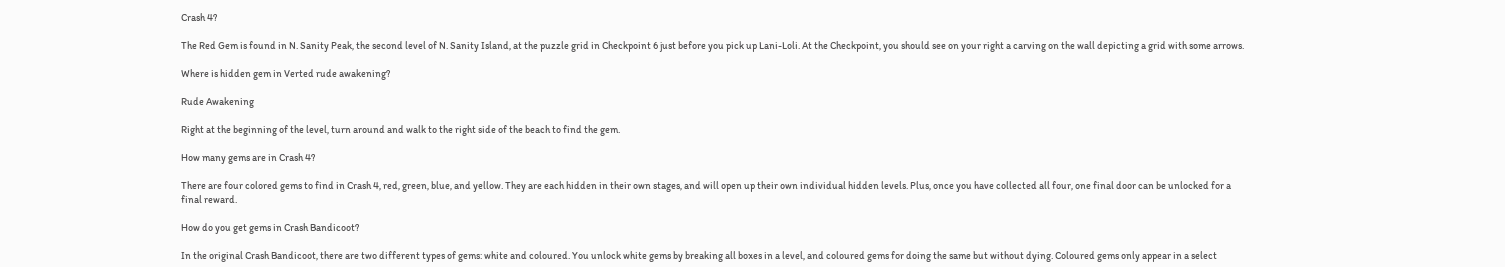Crash 4?

The Red Gem is found in N. Sanity Peak, the second level of N. Sanity Island, at the puzzle grid in Checkpoint 6 just before you pick up Lani-Loli. At the Checkpoint, you should see on your right a carving on the wall depicting a grid with some arrows.

Where is hidden gem in Verted rude awakening?

Rude Awakening

Right at the beginning of the level, turn around and walk to the right side of the beach to find the gem.

How many gems are in Crash 4?

There are four colored gems to find in Crash 4, red, green, blue, and yellow. They are each hidden in their own stages, and will open up their own individual hidden levels. Plus, once you have collected all four, one final door can be unlocked for a final reward.

How do you get gems in Crash Bandicoot?

In the original Crash Bandicoot, there are two different types of gems: white and coloured. You unlock white gems by breaking all boxes in a level, and coloured gems for doing the same but without dying. Coloured gems only appear in a select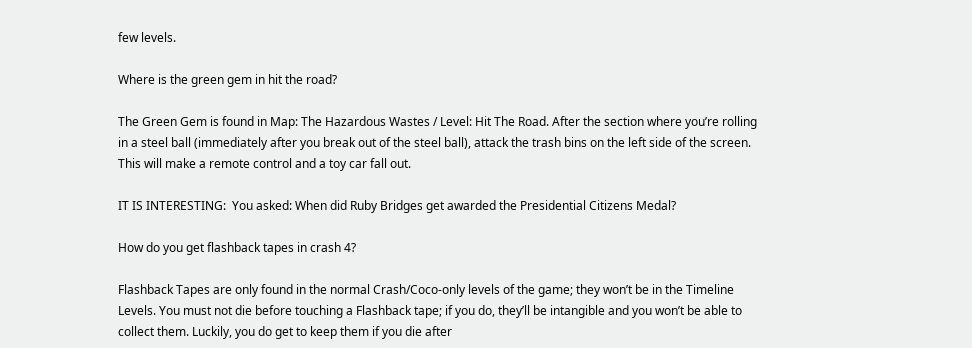few levels.

Where is the green gem in hit the road?

The Green Gem is found in Map: The Hazardous Wastes / Level: Hit The Road. After the section where you’re rolling in a steel ball (immediately after you break out of the steel ball), attack the trash bins on the left side of the screen. This will make a remote control and a toy car fall out.

IT IS INTERESTING:  You asked: When did Ruby Bridges get awarded the Presidential Citizens Medal?

How do you get flashback tapes in crash 4?

Flashback Tapes are only found in the normal Crash/Coco-only levels of the game; they won’t be in the Timeline Levels. You must not die before touching a Flashback tape; if you do, they’ll be intangible and you won’t be able to collect them. Luckily, you do get to keep them if you die after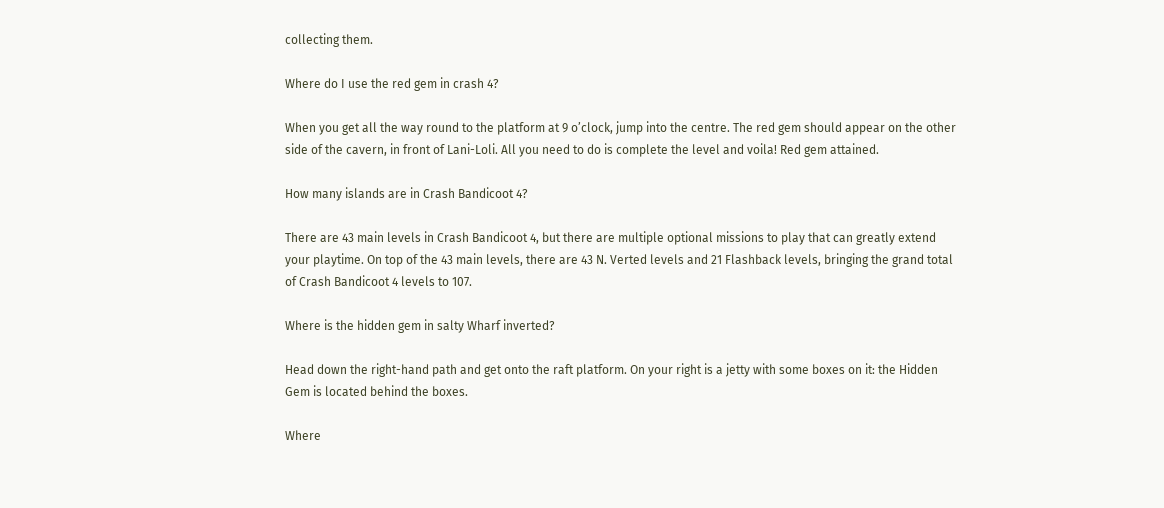collecting them.

Where do I use the red gem in crash 4?

When you get all the way round to the platform at 9 o’clock, jump into the centre. The red gem should appear on the other side of the cavern, in front of Lani-Loli. All you need to do is complete the level and voila! Red gem attained.

How many islands are in Crash Bandicoot 4?

There are 43 main levels in Crash Bandicoot 4, but there are multiple optional missions to play that can greatly extend your playtime. On top of the 43 main levels, there are 43 N. Verted levels and 21 Flashback levels, bringing the grand total of Crash Bandicoot 4 levels to 107.

Where is the hidden gem in salty Wharf inverted?

Head down the right-hand path and get onto the raft platform. On your right is a jetty with some boxes on it: the Hidden Gem is located behind the boxes.

Where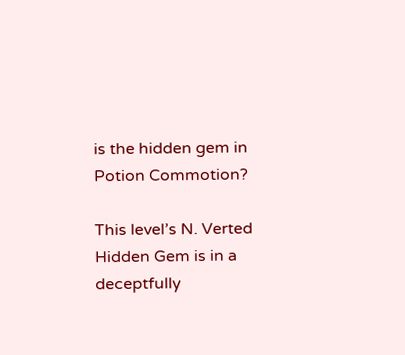is the hidden gem in Potion Commotion?

This level’s N. Verted Hidden Gem is in a deceptfully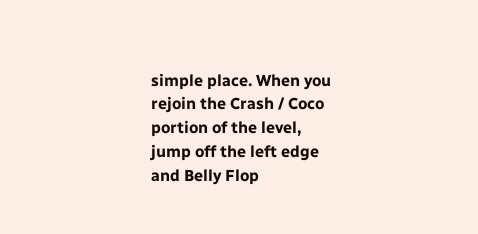simple place. When you rejoin the Crash / Coco portion of the level, jump off the left edge and Belly Flop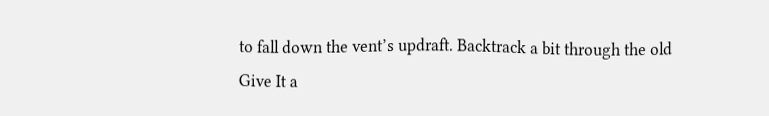to fall down the vent’s updraft. Backtrack a bit through the old Give It a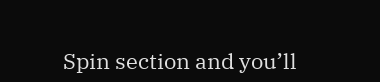Spin section and you’ll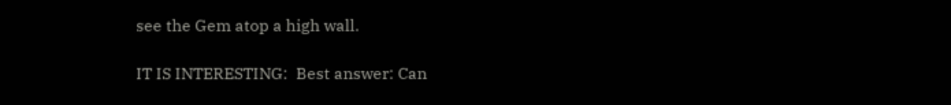see the Gem atop a high wall.

IT IS INTERESTING:  Best answer: Can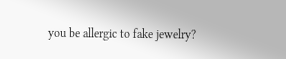you be allergic to fake jewelry?